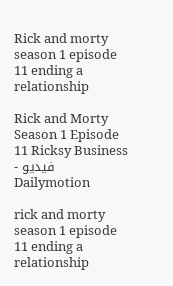Rick and morty season 1 episode 11 ending a relationship

Rick and Morty Season 1 Episode 11 Ricksy Business - فيديو Dailymotion

rick and morty season 1 episode 11 ending a relationship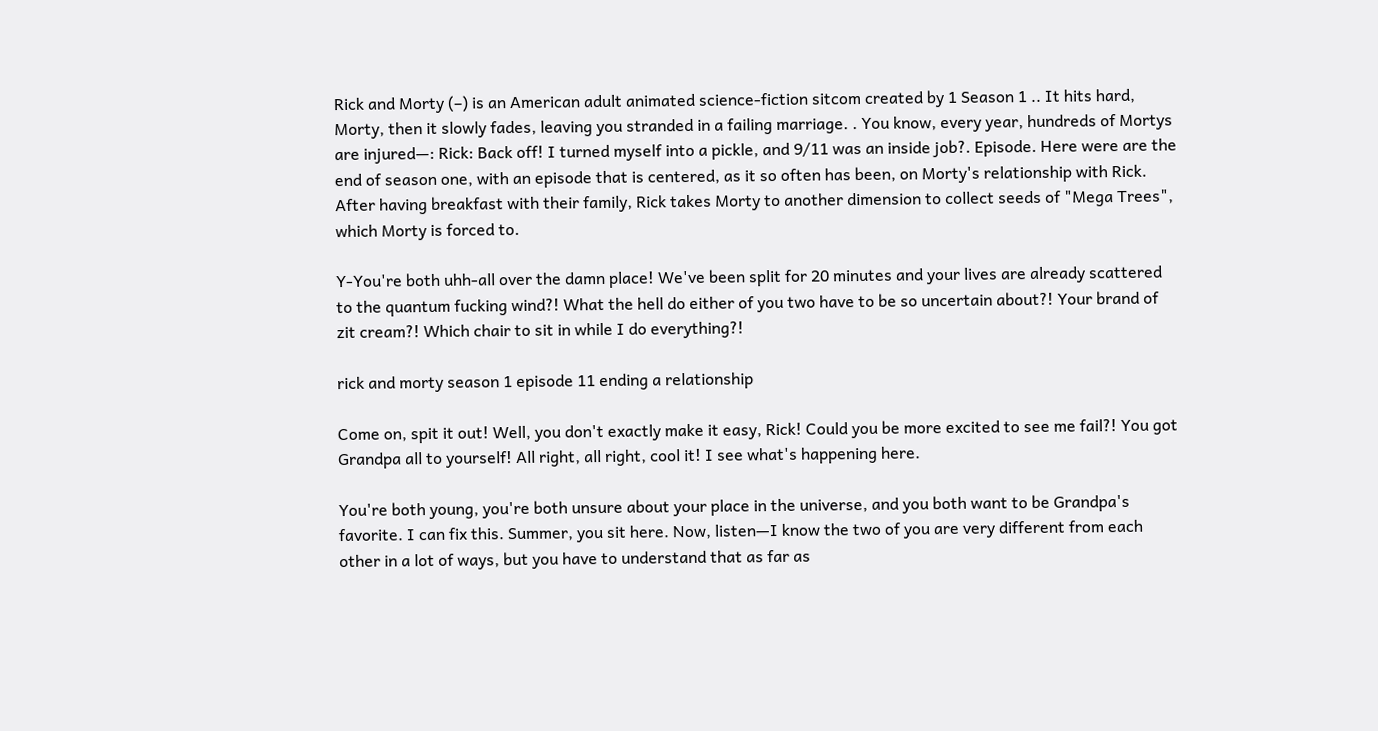Rick and Morty (–) is an American adult animated science-fiction sitcom created by 1 Season 1 .. It hits hard, Morty, then it slowly fades, leaving you stranded in a failing marriage. . You know, every year, hundreds of Mortys are injured—: Rick: Back off! I turned myself into a pickle, and 9/11 was an inside job?. Episode. Here were are the end of season one, with an episode that is centered, as it so often has been, on Morty's relationship with Rick. After having breakfast with their family, Rick takes Morty to another dimension to collect seeds of "Mega Trees", which Morty is forced to.

Y-You're both uhh-all over the damn place! We've been split for 20 minutes and your lives are already scattered to the quantum fucking wind?! What the hell do either of you two have to be so uncertain about?! Your brand of zit cream?! Which chair to sit in while I do everything?!

rick and morty season 1 episode 11 ending a relationship

Come on, spit it out! Well, you don't exactly make it easy, Rick! Could you be more excited to see me fail?! You got Grandpa all to yourself! All right, all right, cool it! I see what's happening here.

You're both young, you're both unsure about your place in the universe, and you both want to be Grandpa's favorite. I can fix this. Summer, you sit here. Now, listen—I know the two of you are very different from each other in a lot of ways, but you have to understand that as far as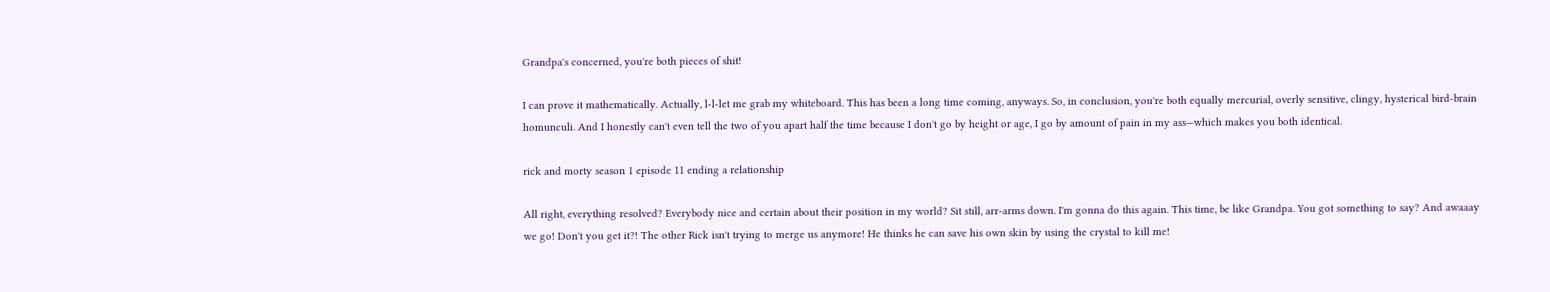Grandpa's concerned, you're both pieces of shit!

I can prove it mathematically. Actually, l-l-let me grab my whiteboard. This has been a long time coming, anyways. So, in conclusion, you're both equally mercurial, overly sensitive, clingy, hysterical bird-brain homunculi. And I honestly can't even tell the two of you apart half the time because I don't go by height or age, I go by amount of pain in my ass—which makes you both identical.

rick and morty season 1 episode 11 ending a relationship

All right, everything resolved? Everybody nice and certain about their position in my world? Sit still, arr-arms down. I'm gonna do this again. This time, be like Grandpa. You got something to say? And awaaay we go! Don't you get it?! The other Rick isn't trying to merge us anymore! He thinks he can save his own skin by using the crystal to kill me!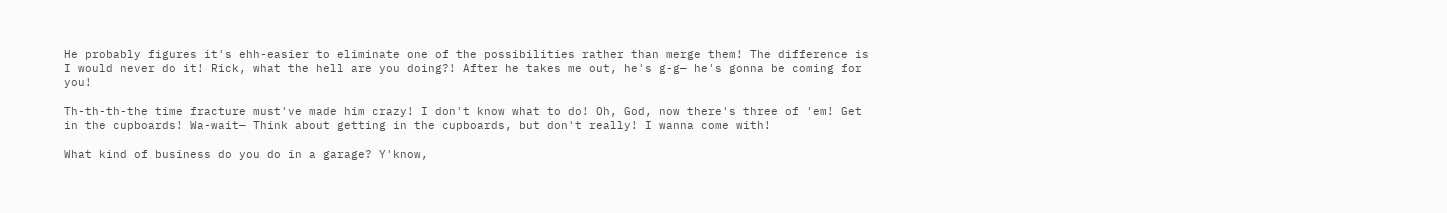He probably figures it's ehh-easier to eliminate one of the possibilities rather than merge them! The difference is I would never do it! Rick, what the hell are you doing?! After he takes me out, he's g-g— he's gonna be coming for you!

Th-th-th-the time fracture must've made him crazy! I don't know what to do! Oh, God, now there's three of 'em! Get in the cupboards! Wa-wait— Think about getting in the cupboards, but don't really! I wanna come with!

What kind of business do you do in a garage? Y'know,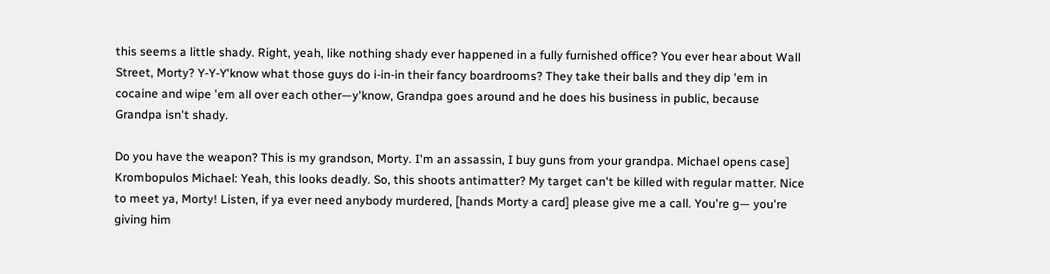this seems a little shady. Right, yeah, like nothing shady ever happened in a fully furnished office? You ever hear about Wall Street, Morty? Y-Y-Y'know what those guys do i-in-in their fancy boardrooms? They take their balls and they dip 'em in cocaine and wipe 'em all over each other—y'know, Grandpa goes around and he does his business in public, because Grandpa isn't shady.

Do you have the weapon? This is my grandson, Morty. I'm an assassin, I buy guns from your grandpa. Michael opens case] Krombopulos Michael: Yeah, this looks deadly. So, this shoots antimatter? My target can't be killed with regular matter. Nice to meet ya, Morty! Listen, if ya ever need anybody murdered, [hands Morty a card] please give me a call. You're g— you're giving him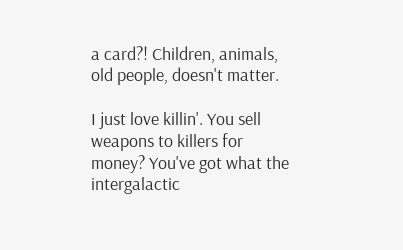a card?! Children, animals, old people, doesn't matter.

I just love killin'. You sell weapons to killers for money? You've got what the intergalactic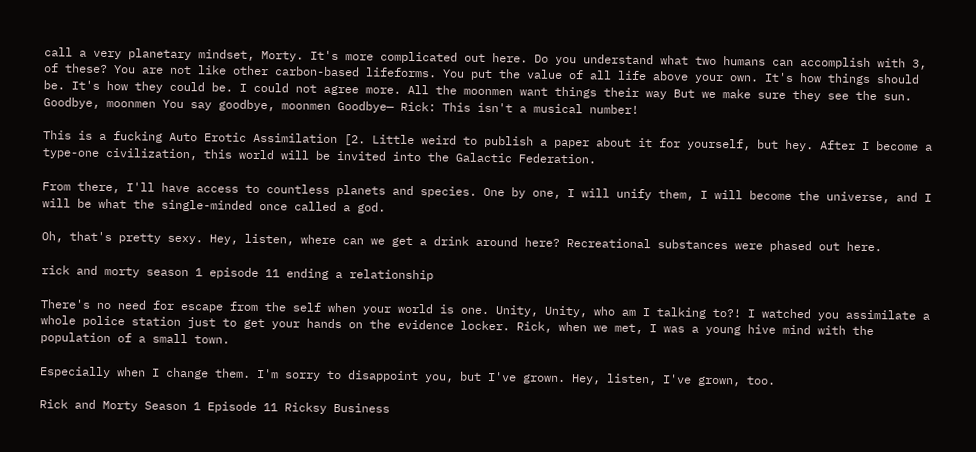call a very planetary mindset, Morty. It's more complicated out here. Do you understand what two humans can accomplish with 3, of these? You are not like other carbon-based lifeforms. You put the value of all life above your own. It's how things should be. It's how they could be. I could not agree more. All the moonmen want things their way But we make sure they see the sun. Goodbye, moonmen You say goodbye, moonmen Goodbye— Rick: This isn't a musical number!

This is a fucking Auto Erotic Assimilation [2. Little weird to publish a paper about it for yourself, but hey. After I become a type-one civilization, this world will be invited into the Galactic Federation.

From there, I'll have access to countless planets and species. One by one, I will unify them, I will become the universe, and I will be what the single-minded once called a god.

Oh, that's pretty sexy. Hey, listen, where can we get a drink around here? Recreational substances were phased out here.

rick and morty season 1 episode 11 ending a relationship

There's no need for escape from the self when your world is one. Unity, Unity, who am I talking to?! I watched you assimilate a whole police station just to get your hands on the evidence locker. Rick, when we met, I was a young hive mind with the population of a small town.

Especially when I change them. I'm sorry to disappoint you, but I've grown. Hey, listen, I've grown, too.

Rick and Morty Season 1 Episode 11 Ricksy Business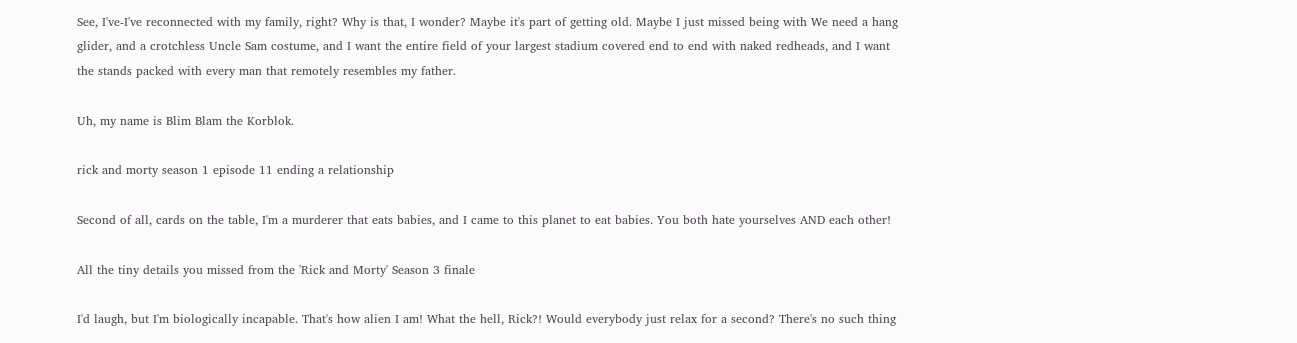See, I've-I've reconnected with my family, right? Why is that, I wonder? Maybe it's part of getting old. Maybe I just missed being with We need a hang glider, and a crotchless Uncle Sam costume, and I want the entire field of your largest stadium covered end to end with naked redheads, and I want the stands packed with every man that remotely resembles my father.

Uh, my name is Blim Blam the Korblok.

rick and morty season 1 episode 11 ending a relationship

Second of all, cards on the table, I'm a murderer that eats babies, and I came to this planet to eat babies. You both hate yourselves AND each other!

All the tiny details you missed from the 'Rick and Morty' Season 3 finale

I'd laugh, but I'm biologically incapable. That's how alien I am! What the hell, Rick?! Would everybody just relax for a second? There's no such thing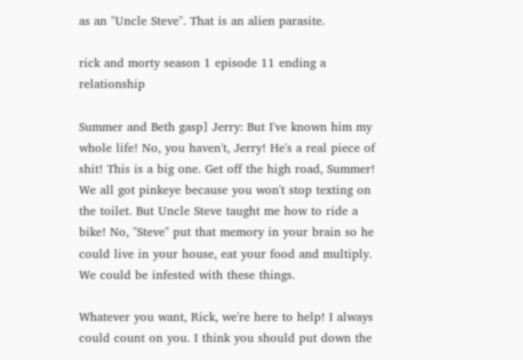as an "Uncle Steve". That is an alien parasite.

rick and morty season 1 episode 11 ending a relationship

Summer and Beth gasp] Jerry: But I've known him my whole life! No, you haven't, Jerry! He's a real piece of shit! This is a big one. Get off the high road, Summer! We all got pinkeye because you won't stop texting on the toilet. But Uncle Steve taught me how to ride a bike! No, "Steve" put that memory in your brain so he could live in your house, eat your food and multiply. We could be infested with these things.

Whatever you want, Rick, we're here to help! I always could count on you. I think you should put down the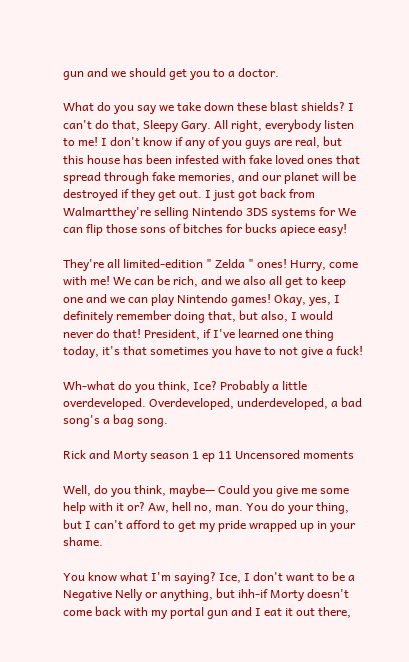gun and we should get you to a doctor.

What do you say we take down these blast shields? I can't do that, Sleepy Gary. All right, everybody listen to me! I don't know if any of you guys are real, but this house has been infested with fake loved ones that spread through fake memories, and our planet will be destroyed if they get out. I just got back from Walmartthey're selling Nintendo 3DS systems for We can flip those sons of bitches for bucks apiece easy!

They're all limited-edition " Zelda " ones! Hurry, come with me! We can be rich, and we also all get to keep one and we can play Nintendo games! Okay, yes, I definitely remember doing that, but also, I would never do that! President, if I've learned one thing today, it's that sometimes you have to not give a fuck!

Wh-what do you think, Ice? Probably a little overdeveloped. Overdeveloped, underdeveloped, a bad song's a bag song.

Rick and Morty season 1 ep 11 Uncensored moments

Well, do you think, maybe— Could you give me some help with it or? Aw, hell no, man. You do your thing, but I can't afford to get my pride wrapped up in your shame.

You know what I'm saying? Ice, I don't want to be a Negative Nelly or anything, but ihh-if Morty doesn't come back with my portal gun and I eat it out there,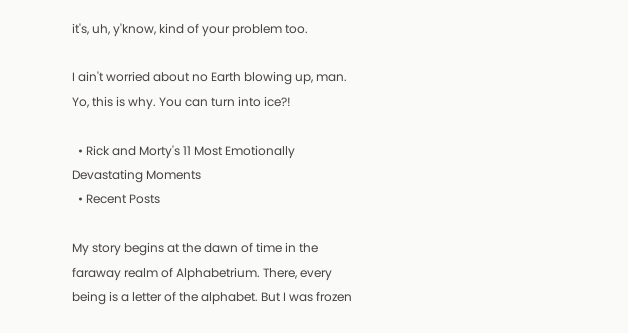it's, uh, y'know, kind of your problem too.

I ain't worried about no Earth blowing up, man. Yo, this is why. You can turn into ice?!

  • Rick and Morty's 11 Most Emotionally Devastating Moments
  • Recent Posts

My story begins at the dawn of time in the faraway realm of Alphabetrium. There, every being is a letter of the alphabet. But I was frozen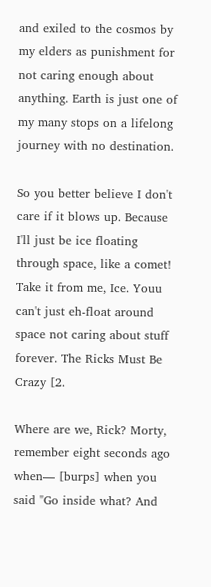and exiled to the cosmos by my elders as punishment for not caring enough about anything. Earth is just one of my many stops on a lifelong journey with no destination.

So you better believe I don't care if it blows up. Because I'll just be ice floating through space, like a comet! Take it from me, Ice. Youu can't just eh-float around space not caring about stuff forever. The Ricks Must Be Crazy [2.

Where are we, Rick? Morty, remember eight seconds ago when— [burps] when you said "Go inside what? And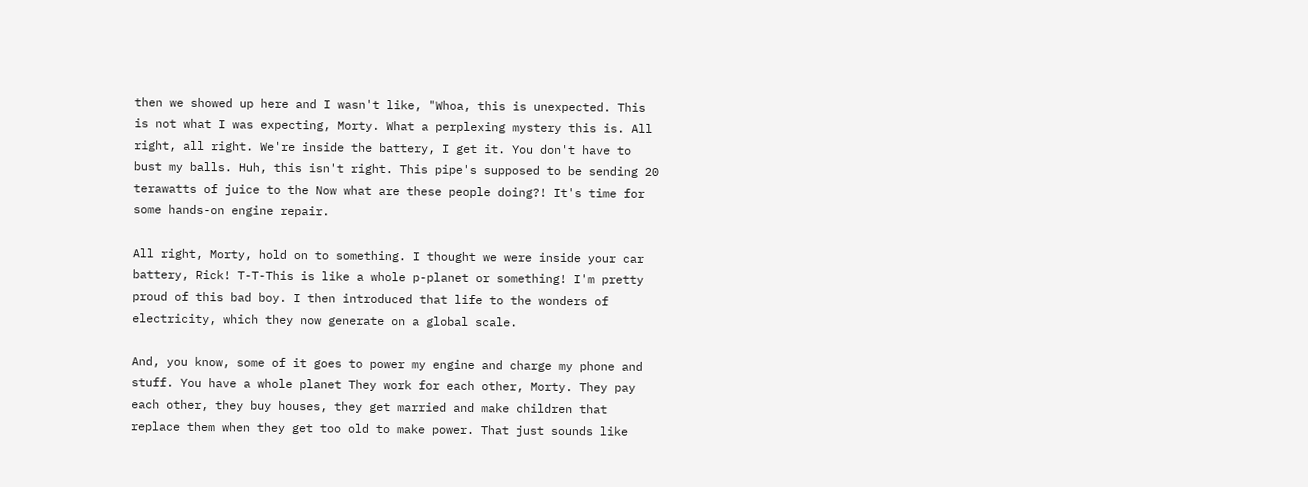then we showed up here and I wasn't like, "Whoa, this is unexpected. This is not what I was expecting, Morty. What a perplexing mystery this is. All right, all right. We're inside the battery, I get it. You don't have to bust my balls. Huh, this isn't right. This pipe's supposed to be sending 20 terawatts of juice to the Now what are these people doing?! It's time for some hands-on engine repair.

All right, Morty, hold on to something. I thought we were inside your car battery, Rick! T-T-This is like a whole p-planet or something! I'm pretty proud of this bad boy. I then introduced that life to the wonders of electricity, which they now generate on a global scale.

And, you know, some of it goes to power my engine and charge my phone and stuff. You have a whole planet They work for each other, Morty. They pay each other, they buy houses, they get married and make children that replace them when they get too old to make power. That just sounds like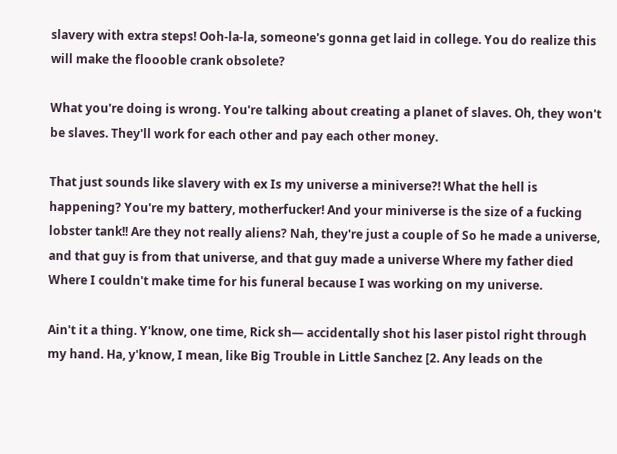slavery with extra steps! Ooh-la-la, someone's gonna get laid in college. You do realize this will make the floooble crank obsolete?

What you're doing is wrong. You're talking about creating a planet of slaves. Oh, they won't be slaves. They'll work for each other and pay each other money.

That just sounds like slavery with ex Is my universe a miniverse?! What the hell is happening? You're my battery, motherfucker! And your miniverse is the size of a fucking lobster tank!! Are they not really aliens? Nah, they're just a couple of So he made a universe, and that guy is from that universe, and that guy made a universe Where my father died Where I couldn't make time for his funeral because I was working on my universe.

Ain't it a thing. Y'know, one time, Rick sh— accidentally shot his laser pistol right through my hand. Ha, y'know, I mean, like Big Trouble in Little Sanchez [2. Any leads on the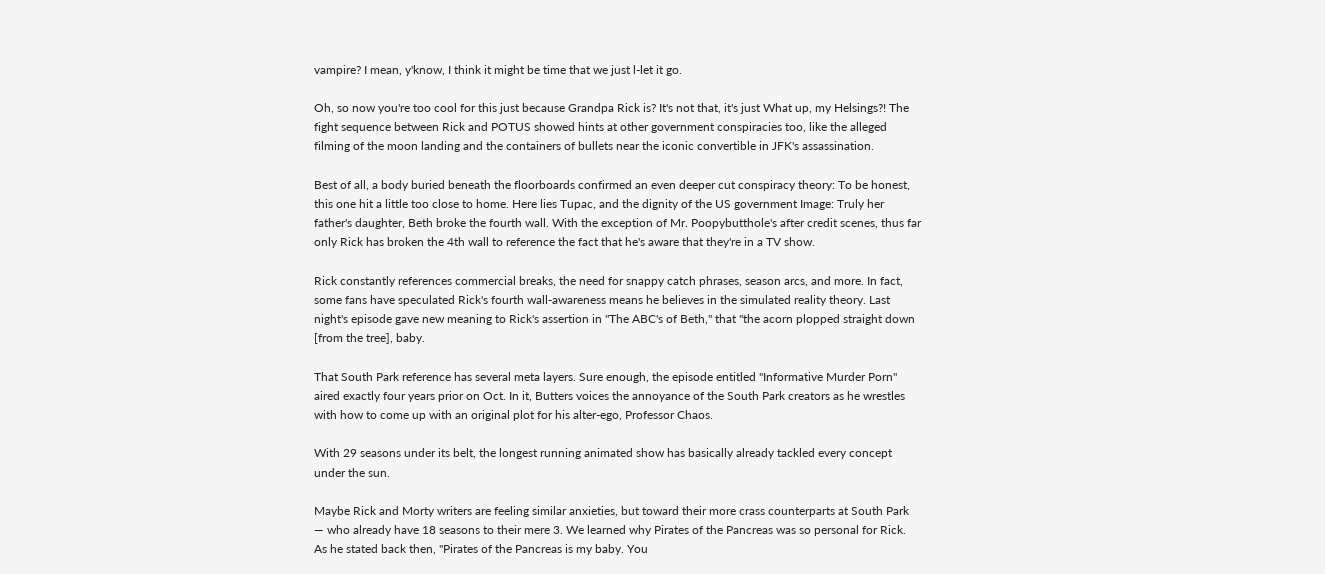vampire? I mean, y'know, I think it might be time that we just l-let it go.

Oh, so now you're too cool for this just because Grandpa Rick is? It's not that, it's just What up, my Helsings?! The fight sequence between Rick and POTUS showed hints at other government conspiracies too, like the alleged filming of the moon landing and the containers of bullets near the iconic convertible in JFK's assassination.

Best of all, a body buried beneath the floorboards confirmed an even deeper cut conspiracy theory: To be honest, this one hit a little too close to home. Here lies Tupac, and the dignity of the US government Image: Truly her father's daughter, Beth broke the fourth wall. With the exception of Mr. Poopybutthole's after credit scenes, thus far only Rick has broken the 4th wall to reference the fact that he's aware that they're in a TV show.

Rick constantly references commercial breaks, the need for snappy catch phrases, season arcs, and more. In fact, some fans have speculated Rick's fourth wall-awareness means he believes in the simulated reality theory. Last night's episode gave new meaning to Rick's assertion in "The ABC's of Beth," that "the acorn plopped straight down [from the tree], baby.

That South Park reference has several meta layers. Sure enough, the episode entitled "Informative Murder Porn" aired exactly four years prior on Oct. In it, Butters voices the annoyance of the South Park creators as he wrestles with how to come up with an original plot for his alter-ego, Professor Chaos.

With 29 seasons under its belt, the longest running animated show has basically already tackled every concept under the sun.

Maybe Rick and Morty writers are feeling similar anxieties, but toward their more crass counterparts at South Park — who already have 18 seasons to their mere 3. We learned why Pirates of the Pancreas was so personal for Rick. As he stated back then, "Pirates of the Pancreas is my baby. You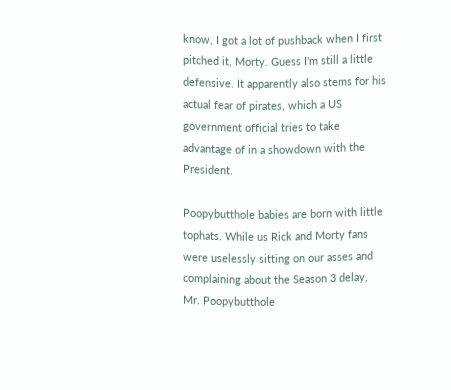know, I got a lot of pushback when I first pitched it, Morty. Guess I'm still a little defensive. It apparently also stems for his actual fear of pirates, which a US government official tries to take advantage of in a showdown with the President.

Poopybutthole babies are born with little tophats. While us Rick and Morty fans were uselessly sitting on our asses and complaining about the Season 3 delay, Mr. Poopybutthole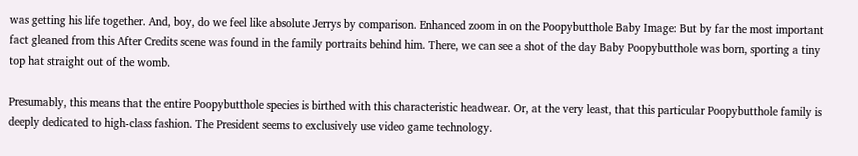was getting his life together. And, boy, do we feel like absolute Jerrys by comparison. Enhanced zoom in on the Poopybutthole Baby Image: But by far the most important fact gleaned from this After Credits scene was found in the family portraits behind him. There, we can see a shot of the day Baby Poopybutthole was born, sporting a tiny top hat straight out of the womb.

Presumably, this means that the entire Poopybutthole species is birthed with this characteristic headwear. Or, at the very least, that this particular Poopybutthole family is deeply dedicated to high-class fashion. The President seems to exclusively use video game technology.